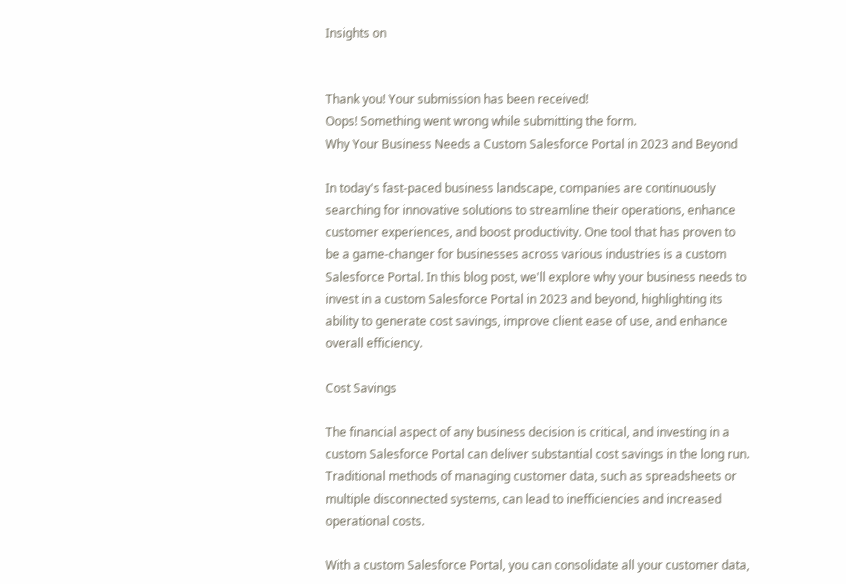Insights on


Thank you! Your submission has been received!
Oops! Something went wrong while submitting the form.
Why Your Business Needs a Custom Salesforce Portal in 2023 and Beyond

In today's fast-paced business landscape, companies are continuously searching for innovative solutions to streamline their operations, enhance customer experiences, and boost productivity. One tool that has proven to be a game-changer for businesses across various industries is a custom Salesforce Portal. In this blog post, we'll explore why your business needs to invest in a custom Salesforce Portal in 2023 and beyond, highlighting its ability to generate cost savings, improve client ease of use, and enhance overall efficiency.

Cost Savings

The financial aspect of any business decision is critical, and investing in a custom Salesforce Portal can deliver substantial cost savings in the long run. Traditional methods of managing customer data, such as spreadsheets or multiple disconnected systems, can lead to inefficiencies and increased operational costs.

With a custom Salesforce Portal, you can consolidate all your customer data,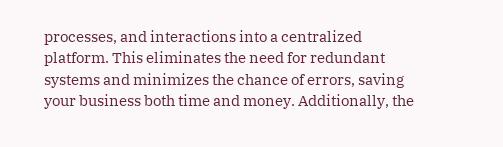processes, and interactions into a centralized platform. This eliminates the need for redundant systems and minimizes the chance of errors, saving your business both time and money. Additionally, the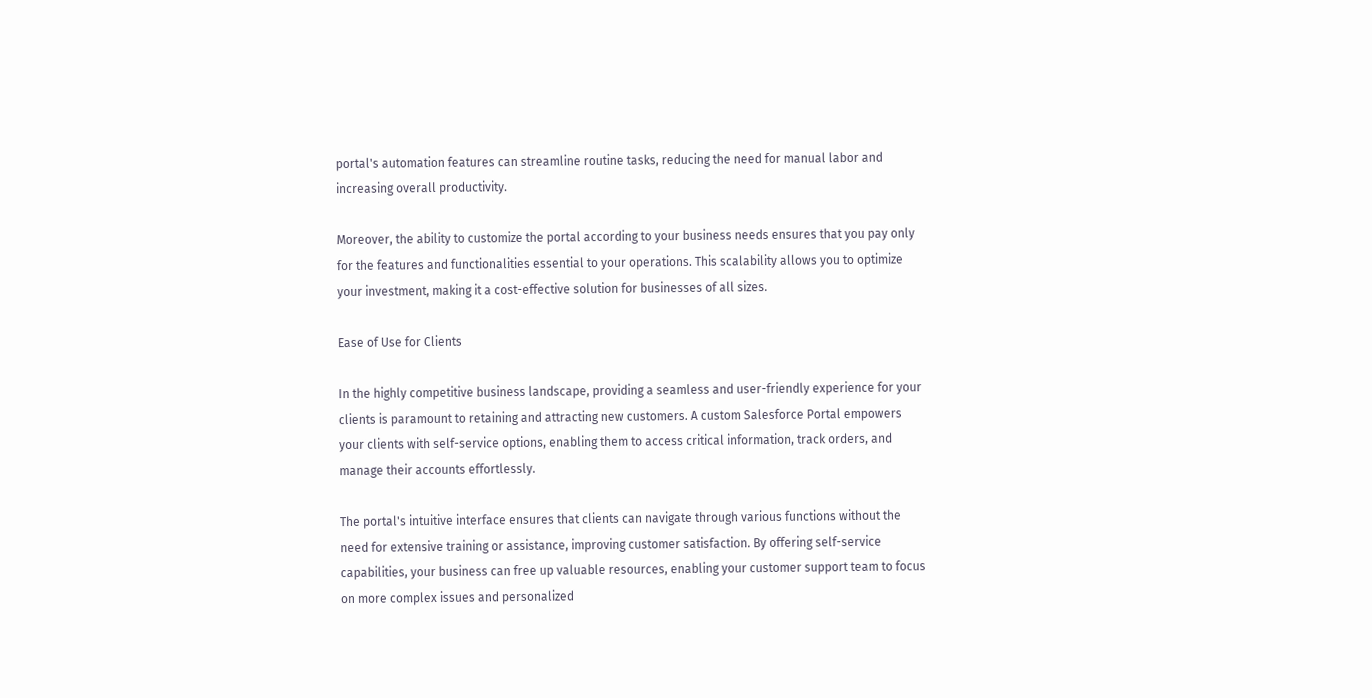portal's automation features can streamline routine tasks, reducing the need for manual labor and increasing overall productivity.

Moreover, the ability to customize the portal according to your business needs ensures that you pay only for the features and functionalities essential to your operations. This scalability allows you to optimize your investment, making it a cost-effective solution for businesses of all sizes.

Ease of Use for Clients

In the highly competitive business landscape, providing a seamless and user-friendly experience for your clients is paramount to retaining and attracting new customers. A custom Salesforce Portal empowers your clients with self-service options, enabling them to access critical information, track orders, and manage their accounts effortlessly.

The portal's intuitive interface ensures that clients can navigate through various functions without the need for extensive training or assistance, improving customer satisfaction. By offering self-service capabilities, your business can free up valuable resources, enabling your customer support team to focus on more complex issues and personalized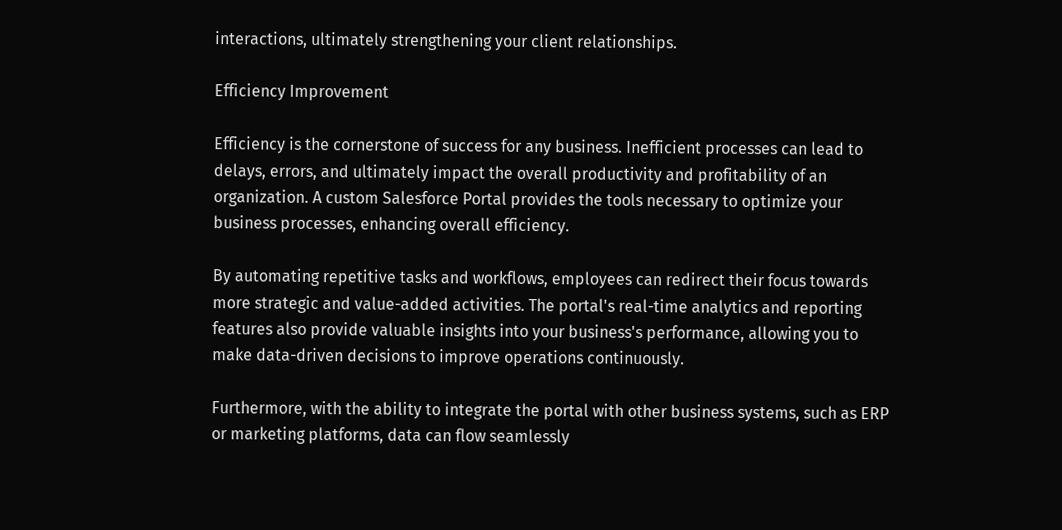interactions, ultimately strengthening your client relationships.

Efficiency Improvement

Efficiency is the cornerstone of success for any business. Inefficient processes can lead to delays, errors, and ultimately impact the overall productivity and profitability of an organization. A custom Salesforce Portal provides the tools necessary to optimize your business processes, enhancing overall efficiency.

By automating repetitive tasks and workflows, employees can redirect their focus towards more strategic and value-added activities. The portal's real-time analytics and reporting features also provide valuable insights into your business's performance, allowing you to make data-driven decisions to improve operations continuously.

Furthermore, with the ability to integrate the portal with other business systems, such as ERP or marketing platforms, data can flow seamlessly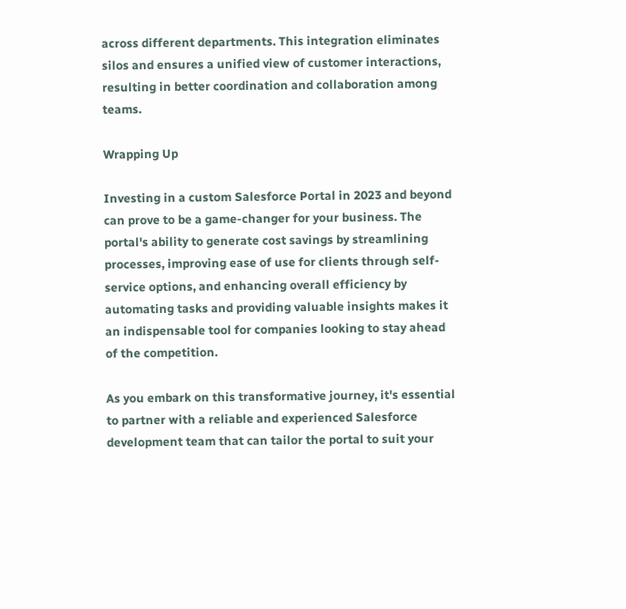across different departments. This integration eliminates silos and ensures a unified view of customer interactions, resulting in better coordination and collaboration among teams.

Wrapping Up

Investing in a custom Salesforce Portal in 2023 and beyond can prove to be a game-changer for your business. The portal's ability to generate cost savings by streamlining processes, improving ease of use for clients through self-service options, and enhancing overall efficiency by automating tasks and providing valuable insights makes it an indispensable tool for companies looking to stay ahead of the competition.

As you embark on this transformative journey, it's essential to partner with a reliable and experienced Salesforce development team that can tailor the portal to suit your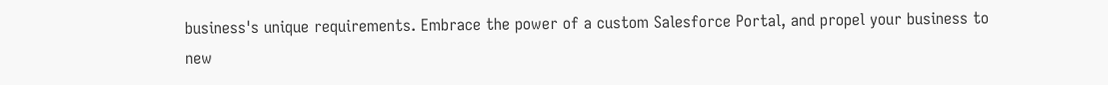business's unique requirements. Embrace the power of a custom Salesforce Portal, and propel your business to new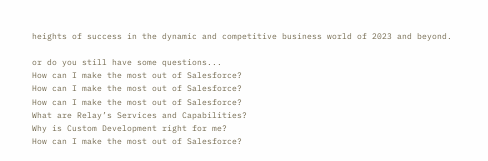heights of success in the dynamic and competitive business world of 2023 and beyond.

or do you still have some questions...
How can I make the most out of Salesforce?
How can I make the most out of Salesforce?
How can I make the most out of Salesforce?
What are Relay’s Services and Capabilities?
Why is Custom Development right for me?
How can I make the most out of Salesforce?